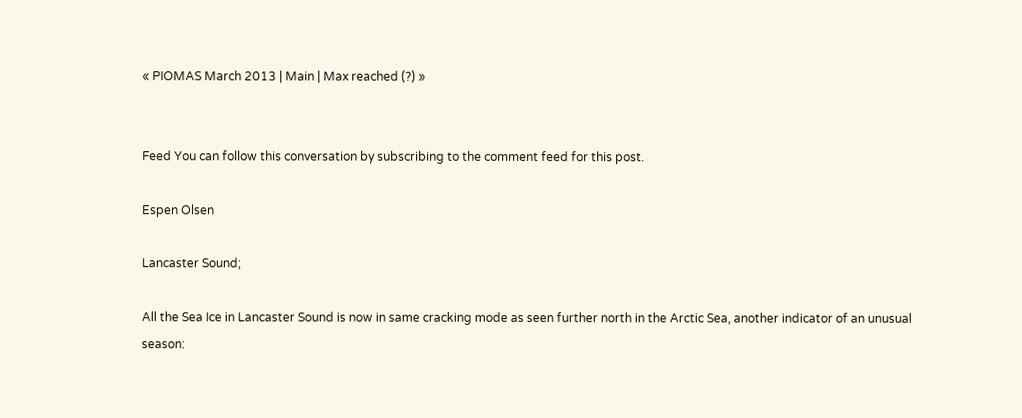« PIOMAS March 2013 | Main | Max reached (?) »


Feed You can follow this conversation by subscribing to the comment feed for this post.

Espen Olsen

Lancaster Sound;

All the Sea Ice in Lancaster Sound is now in same cracking mode as seen further north in the Arctic Sea, another indicator of an unusual season: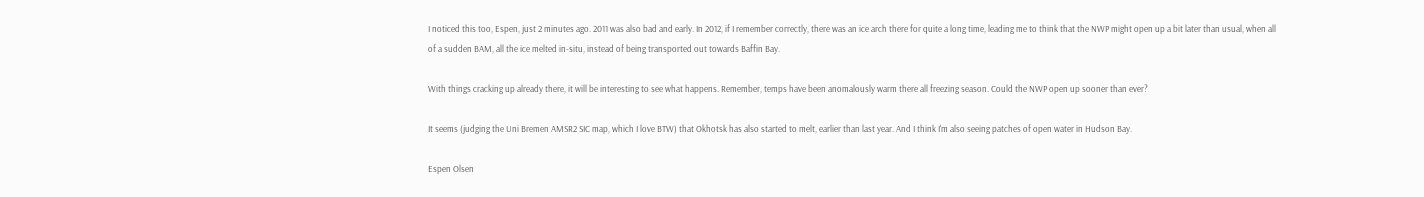I noticed this too, Espen, just 2 minutes ago. 2011 was also bad and early. In 2012, if I remember correctly, there was an ice arch there for quite a long time, leading me to think that the NWP might open up a bit later than usual, when all of a sudden BAM, all the ice melted in-situ, instead of being transported out towards Baffin Bay.

With things cracking up already there, it will be interesting to see what happens. Remember, temps have been anomalously warm there all freezing season. Could the NWP open up sooner than ever?

It seems (judging the Uni Bremen AMSR2 SIC map, which I love BTW) that Okhotsk has also started to melt, earlier than last year. And I think I'm also seeing patches of open water in Hudson Bay.

Espen Olsen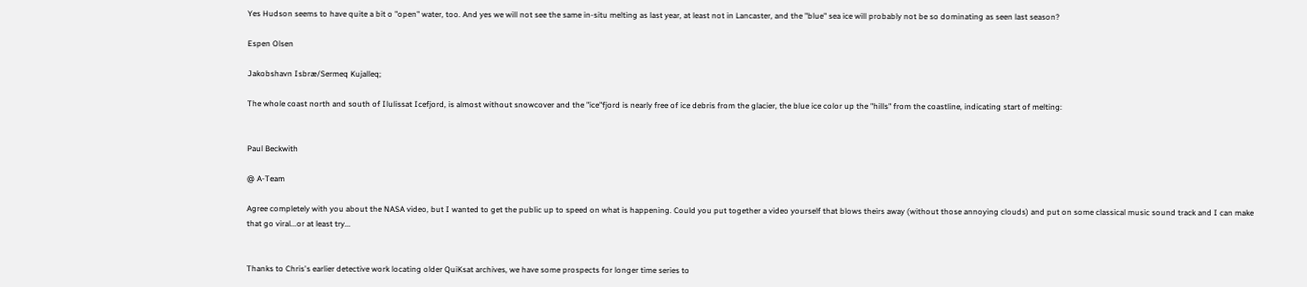Yes Hudson seems to have quite a bit o "open" water, too. And yes we will not see the same in-situ melting as last year, at least not in Lancaster, and the "blue" sea ice will probably not be so dominating as seen last season?

Espen Olsen

Jakobshavn Isbræ/Sermeq Kujalleq;

The whole coast north and south of Ilulissat Icefjord, is almost without snowcover and the "ice"fjord is nearly free of ice debris from the glacier, the blue ice color up the "hills" from the coastline, indicating start of melting:


Paul Beckwith

@ A-Team

Agree completely with you about the NASA video, but I wanted to get the public up to speed on what is happening. Could you put together a video yourself that blows theirs away (without those annoying clouds) and put on some classical music sound track and I can make that go viral...or at least try...


Thanks to Chris's earlier detective work locating older QuiKsat archives, we have some prospects for longer time series to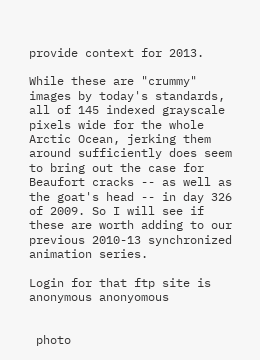provide context for 2013.

While these are "crummy" images by today's standards, all of 145 indexed grayscale pixels wide for the whole Arctic Ocean, jerking them around sufficiently does seem to bring out the case for Beaufort cracks -- as well as the goat's head -- in day 326 of 2009. So I will see if these are worth adding to our previous 2010-13 synchronized animation series.

Login for that ftp site is anonymous anonyomous


 photo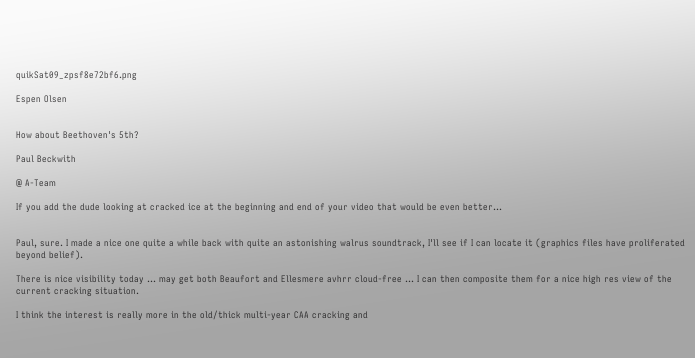quikSat09_zpsf8e72bf6.png

Espen Olsen


How about Beethoven's 5th?

Paul Beckwith

@ A-Team

If you add the dude looking at cracked ice at the beginning and end of your video that would be even better...


Paul, sure. I made a nice one quite a while back with quite an astonishing walrus soundtrack, I'll see if I can locate it (graphics files have proliferated beyond belief).

There is nice visibility today ... may get both Beaufort and Ellesmere avhrr cloud-free ... I can then composite them for a nice high res view of the current cracking situation.

I think the interest is really more in the old/thick multi-year CAA cracking and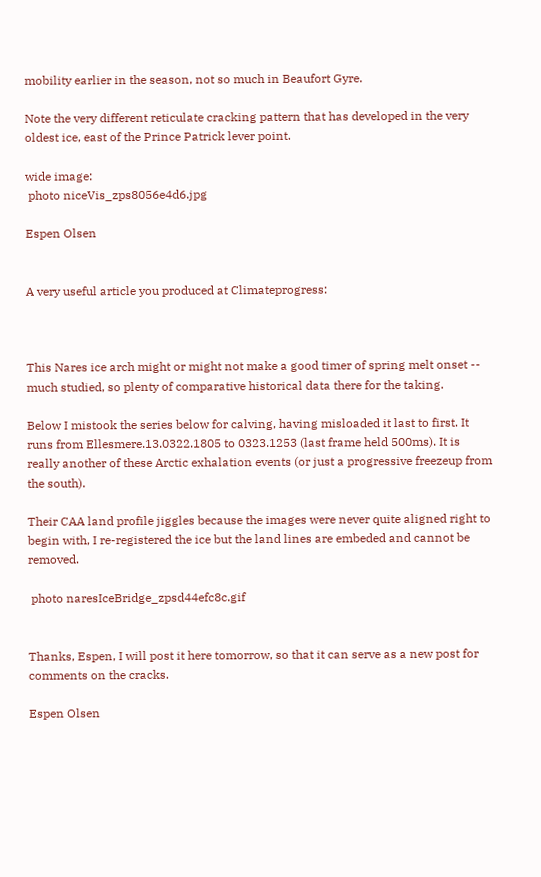mobility earlier in the season, not so much in Beaufort Gyre.

Note the very different reticulate cracking pattern that has developed in the very oldest ice, east of the Prince Patrick lever point.

wide image:
 photo niceVis_zps8056e4d6.jpg

Espen Olsen


A very useful article you produced at Climateprogress:



This Nares ice arch might or might not make a good timer of spring melt onset -- much studied, so plenty of comparative historical data there for the taking.

Below I mistook the series below for calving, having misloaded it last to first. It runs from Ellesmere.13.0322.1805 to 0323.1253 (last frame held 500ms). It is really another of these Arctic exhalation events (or just a progressive freezeup from the south).

Their CAA land profile jiggles because the images were never quite aligned right to begin with, I re-registered the ice but the land lines are embeded and cannot be removed.

 photo naresIceBridge_zpsd44efc8c.gif


Thanks, Espen, I will post it here tomorrow, so that it can serve as a new post for comments on the cracks.

Espen Olsen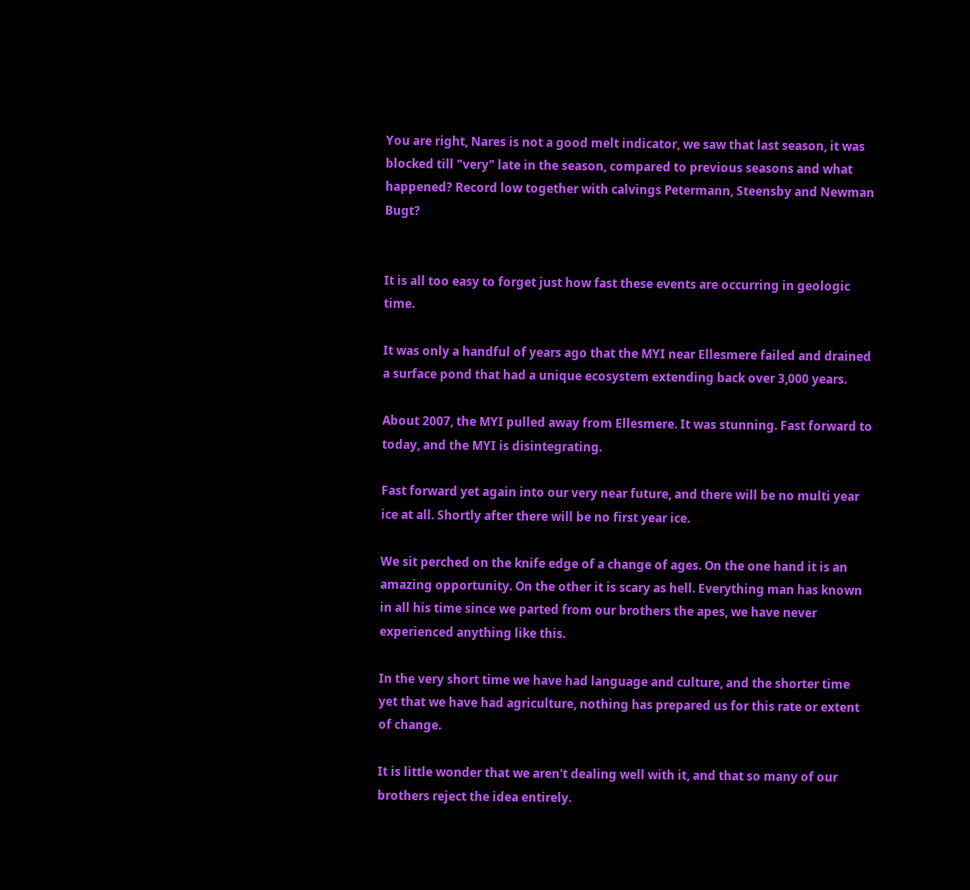You are right, Nares is not a good melt indicator, we saw that last season, it was blocked till "very" late in the season, compared to previous seasons and what happened? Record low together with calvings Petermann, Steensby and Newman Bugt?


It is all too easy to forget just how fast these events are occurring in geologic time.

It was only a handful of years ago that the MYI near Ellesmere failed and drained a surface pond that had a unique ecosystem extending back over 3,000 years.

About 2007, the MYI pulled away from Ellesmere. It was stunning. Fast forward to today, and the MYI is disintegrating.

Fast forward yet again into our very near future, and there will be no multi year ice at all. Shortly after there will be no first year ice.

We sit perched on the knife edge of a change of ages. On the one hand it is an amazing opportunity. On the other it is scary as hell. Everything man has known in all his time since we parted from our brothers the apes, we have never experienced anything like this.

In the very short time we have had language and culture, and the shorter time yet that we have had agriculture, nothing has prepared us for this rate or extent of change.

It is little wonder that we aren't dealing well with it, and that so many of our brothers reject the idea entirely.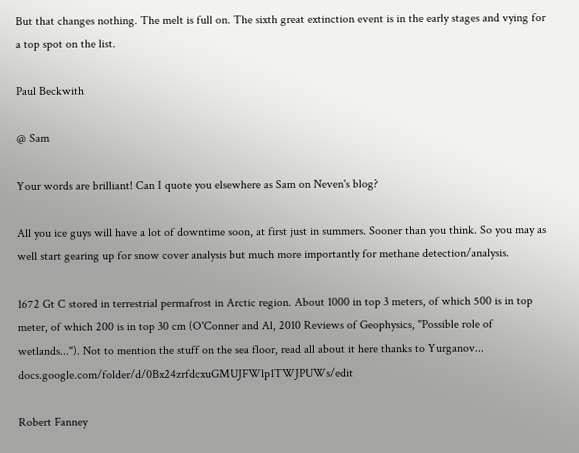But that changes nothing. The melt is full on. The sixth great extinction event is in the early stages and vying for a top spot on the list.

Paul Beckwith

@ Sam

Your words are brilliant! Can I quote you elsewhere as Sam on Neven's blog?

All you ice guys will have a lot of downtime soon, at first just in summers. Sooner than you think. So you may as well start gearing up for snow cover analysis but much more importantly for methane detection/analysis.

1672 Gt C stored in terrestrial permafrost in Arctic region. About 1000 in top 3 meters, of which 500 is in top meter, of which 200 is in top 30 cm (O'Conner and Al, 2010 Reviews of Geophysics, "Possible role of wetlands..."). Not to mention the stuff on the sea floor, read all about it here thanks to Yurganov... docs.google.com/folder/d/0Bx24zrfdcxuGMUJFWlp1TWJPUWs/edit

Robert Fanney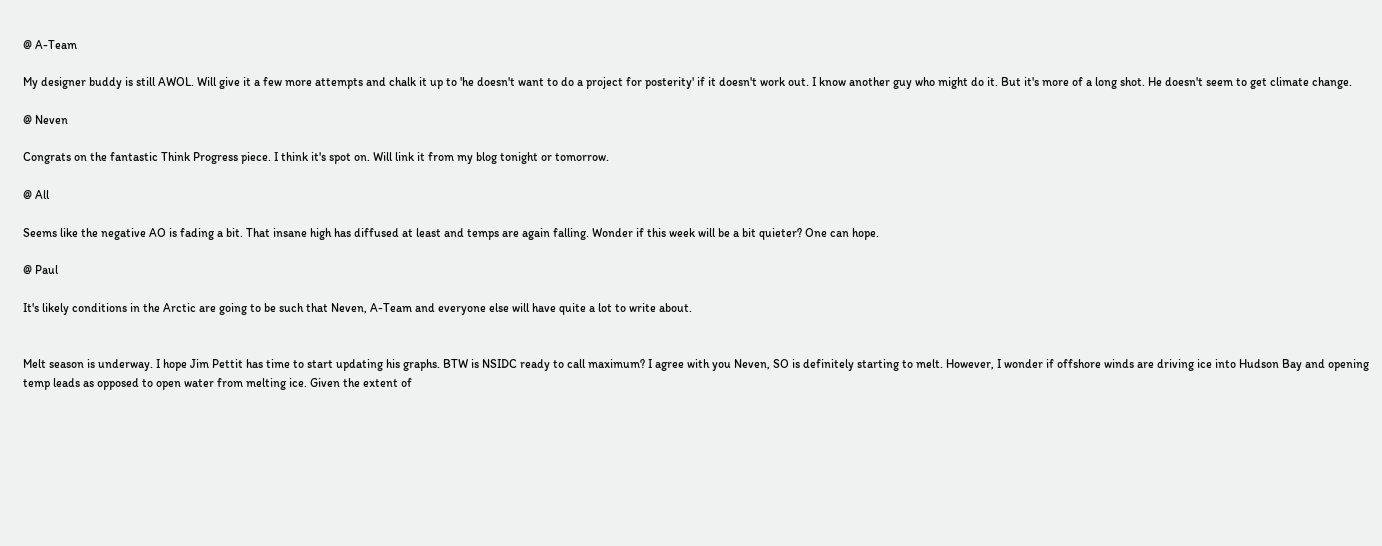@ A-Team

My designer buddy is still AWOL. Will give it a few more attempts and chalk it up to 'he doesn't want to do a project for posterity' if it doesn't work out. I know another guy who might do it. But it's more of a long shot. He doesn't seem to get climate change.

@ Neven

Congrats on the fantastic Think Progress piece. I think it's spot on. Will link it from my blog tonight or tomorrow.

@ All

Seems like the negative AO is fading a bit. That insane high has diffused at least and temps are again falling. Wonder if this week will be a bit quieter? One can hope.

@ Paul

It's likely conditions in the Arctic are going to be such that Neven, A-Team and everyone else will have quite a lot to write about.


Melt season is underway. I hope Jim Pettit has time to start updating his graphs. BTW is NSIDC ready to call maximum? I agree with you Neven, SO is definitely starting to melt. However, I wonder if offshore winds are driving ice into Hudson Bay and opening temp leads as opposed to open water from melting ice. Given the extent of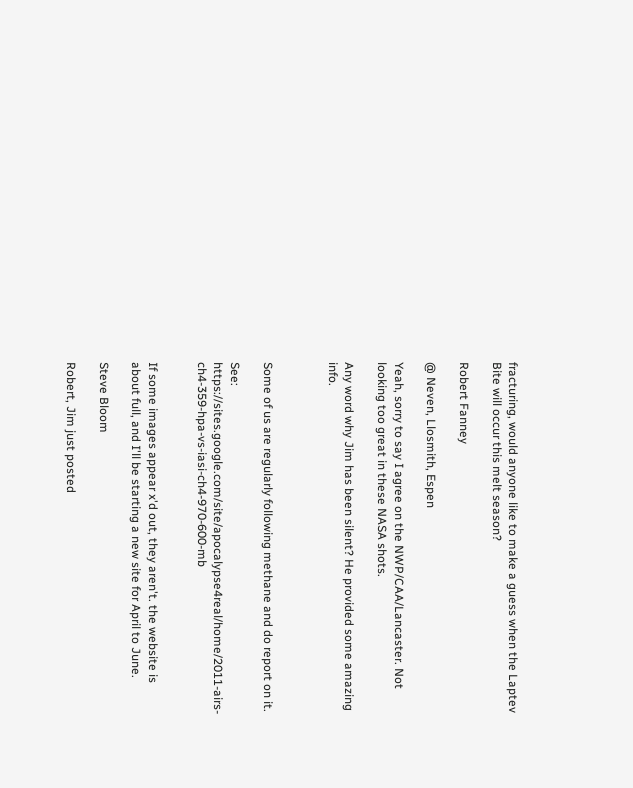fracturing, would anyone like to make a guess when the Laptev Bite will occur this melt season?

Robert Fanney

@ Neven, Llosmith, Espen

Yeah, sorry to say I agree on the NWP/CAA/Lancaster. Not looking too great in these NASA shots.

Any word why Jim has been silent? He provided some amazing info.



Some of us are regularly following methane and do report on it.

See: https://sites.google.com/site/apocalypse4real/home/2011-airs-ch4-359-hpa-vs-iasi-ch4-970-600-mb


If some images appear x'd out, they aren't. the website is about full, and I'll be starting a new site for April to June.

Steve Bloom

Robert, Jim just posted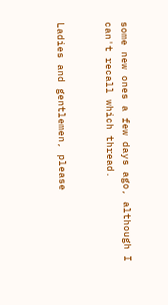some new ones a few days ago, although I can't recall which thread.


Ladies and gentlemen, please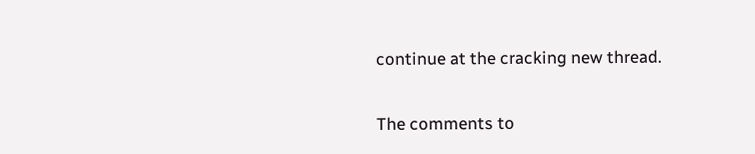continue at the cracking new thread.

The comments to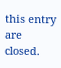this entry are closed.